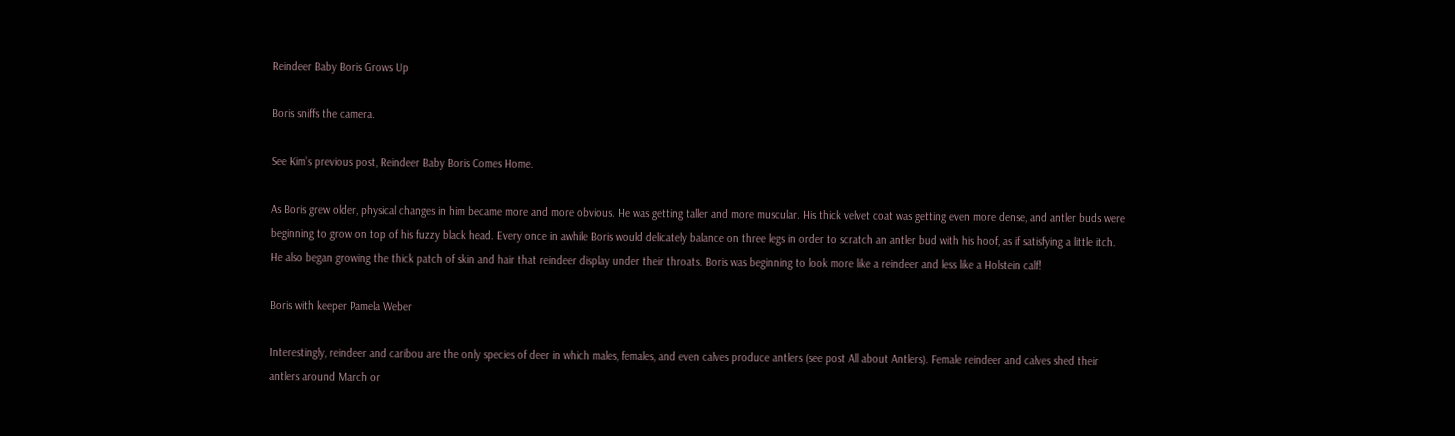Reindeer Baby Boris Grows Up

Boris sniffs the camera.

See Kim’s previous post, Reindeer Baby Boris Comes Home.

As Boris grew older, physical changes in him became more and more obvious. He was getting taller and more muscular. His thick velvet coat was getting even more dense, and antler buds were beginning to grow on top of his fuzzy black head. Every once in awhile Boris would delicately balance on three legs in order to scratch an antler bud with his hoof, as if satisfying a little itch. He also began growing the thick patch of skin and hair that reindeer display under their throats. Boris was beginning to look more like a reindeer and less like a Holstein calf!

Boris with keeper Pamela Weber

Interestingly, reindeer and caribou are the only species of deer in which males, females, and even calves produce antlers (see post All about Antlers). Female reindeer and calves shed their antlers around March or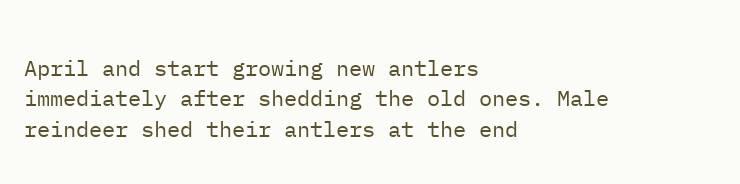April and start growing new antlers immediately after shedding the old ones. Male reindeer shed their antlers at the end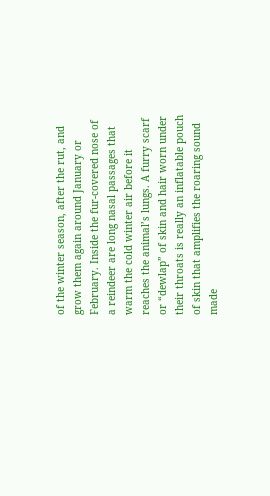of the winter season, after the rut, and grow them again around January or February. Inside the fur-covered nose of a reindeer are long nasal passages that warm the cold winter air before it reaches the animal’s lungs. A furry scarf or “dewlap” of skin and hair worn under their throats is really an inflatable pouch of skin that amplifies the roaring sound made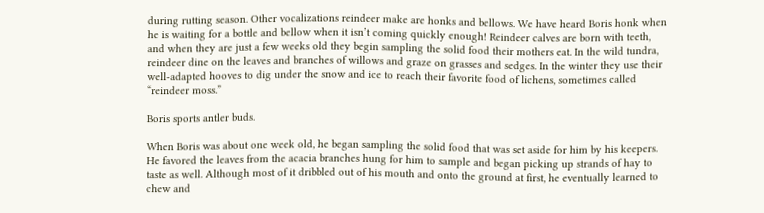during rutting season. Other vocalizations reindeer make are honks and bellows. We have heard Boris honk when he is waiting for a bottle and bellow when it isn’t coming quickly enough! Reindeer calves are born with teeth, and when they are just a few weeks old they begin sampling the solid food their mothers eat. In the wild tundra, reindeer dine on the leaves and branches of willows and graze on grasses and sedges. In the winter they use their well-adapted hooves to dig under the snow and ice to reach their favorite food of lichens, sometimes called “reindeer moss.”

Boris sports antler buds.

When Boris was about one week old, he began sampling the solid food that was set aside for him by his keepers. He favored the leaves from the acacia branches hung for him to sample and began picking up strands of hay to taste as well. Although most of it dribbled out of his mouth and onto the ground at first, he eventually learned to chew and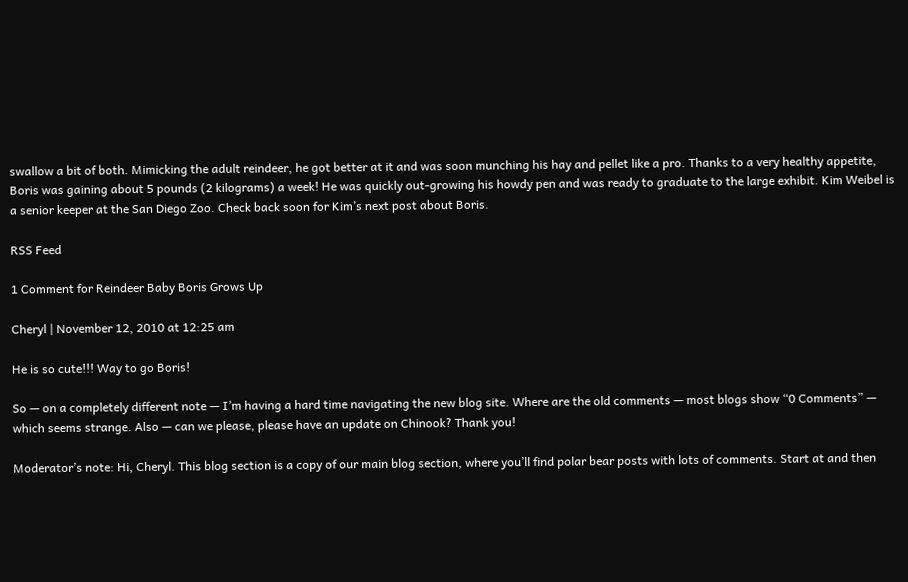swallow a bit of both. Mimicking the adult reindeer, he got better at it and was soon munching his hay and pellet like a pro. Thanks to a very healthy appetite, Boris was gaining about 5 pounds (2 kilograms) a week! He was quickly out-growing his howdy pen and was ready to graduate to the large exhibit. Kim Weibel is a senior keeper at the San Diego Zoo. Check back soon for Kim’s next post about Boris.

RSS Feed

1 Comment for Reindeer Baby Boris Grows Up

Cheryl | November 12, 2010 at 12:25 am

He is so cute!!! Way to go Boris!

So — on a completely different note — I’m having a hard time navigating the new blog site. Where are the old comments — most blogs show “0 Comments” — which seems strange. Also — can we please, please have an update on Chinook? Thank you!

Moderator’s note: Hi, Cheryl. This blog section is a copy of our main blog section, where you’ll find polar bear posts with lots of comments. Start at and then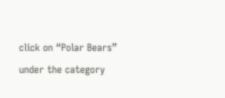click on “Polar Bears” under the category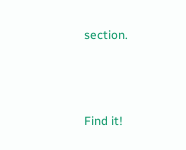section.



Find it!